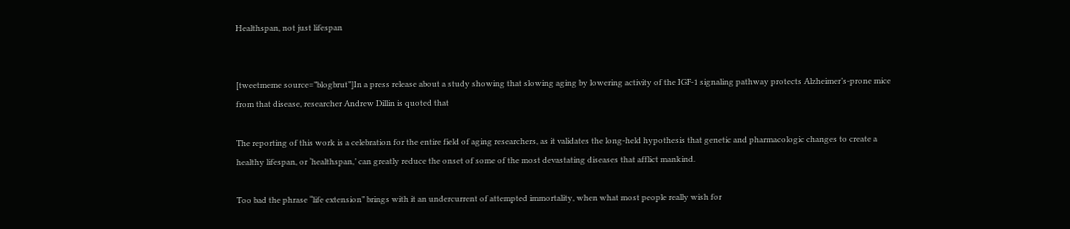Healthspan, not just lifespan


[tweetmeme source=”blogbrut”]In a press release about a study showing that slowing aging by lowering activity of the IGF-1 signaling pathway protects Alzheimer’s-prone mice from that disease, researcher Andrew Dillin is quoted that

The reporting of this work is a celebration for the entire field of aging researchers, as it validates the long-held hypothesis that genetic and pharmacologic changes to create a healthy lifespan, or ‘healthspan,’ can greatly reduce the onset of some of the most devastating diseases that afflict mankind.

Too bad the phrase “life extension” brings with it an undercurrent of attempted immortality, when what most people really wish for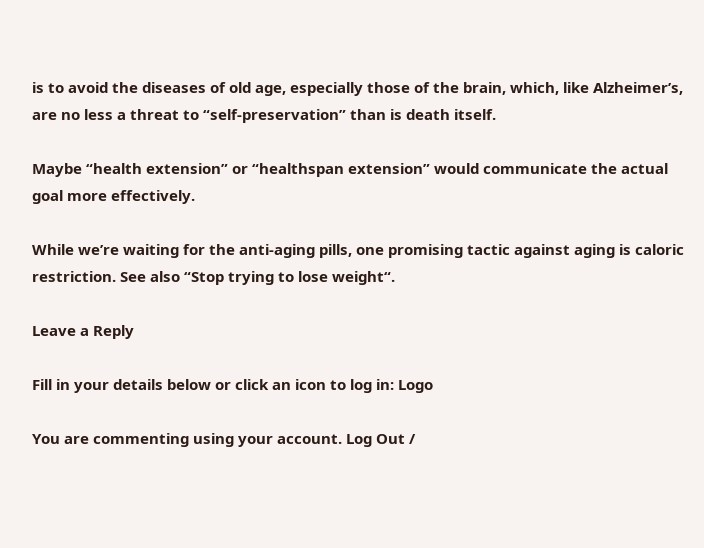is to avoid the diseases of old age, especially those of the brain, which, like Alzheimer’s, are no less a threat to “self-preservation” than is death itself.

Maybe “health extension” or “healthspan extension” would communicate the actual goal more effectively.

While we’re waiting for the anti-aging pills, one promising tactic against aging is caloric restriction. See also “Stop trying to lose weight“.

Leave a Reply

Fill in your details below or click an icon to log in: Logo

You are commenting using your account. Log Out /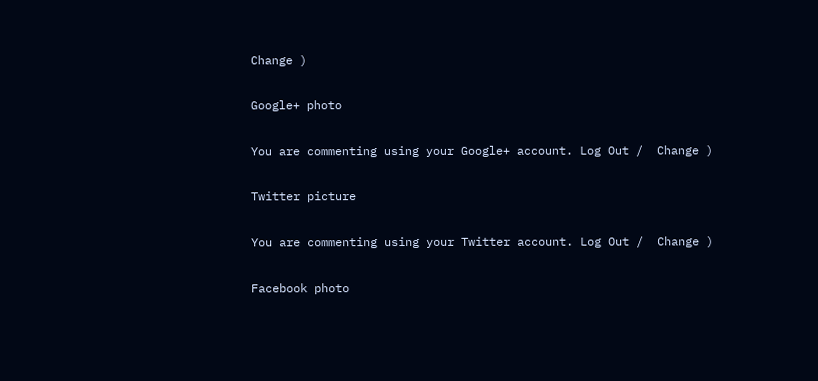Change )

Google+ photo

You are commenting using your Google+ account. Log Out /  Change )

Twitter picture

You are commenting using your Twitter account. Log Out /  Change )

Facebook photo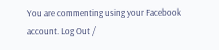You are commenting using your Facebook account. Log Out /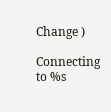Change )

Connecting to %s